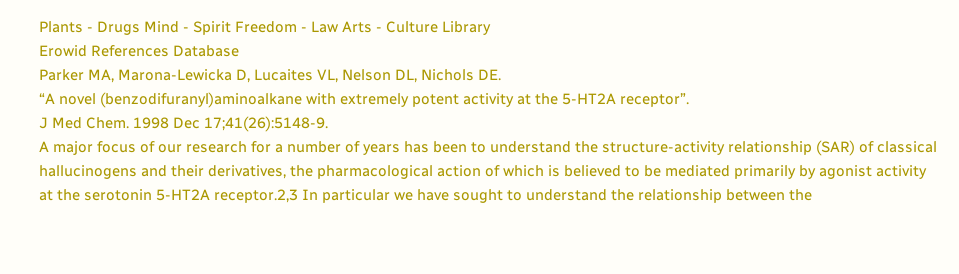Plants - Drugs Mind - Spirit Freedom - Law Arts - Culture Library
Erowid References Database
Parker MA, Marona-Lewicka D, Lucaites VL, Nelson DL, Nichols DE.
“A novel (benzodifuranyl)aminoalkane with extremely potent activity at the 5-HT2A receptor”.
J Med Chem. 1998 Dec 17;41(26):5148-9.
A major focus of our research for a number of years has been to understand the structure-activity relationship (SAR) of classical hallucinogens and their derivatives, the pharmacological action of which is believed to be mediated primarily by agonist activity at the serotonin 5-HT2A receptor.2,3 In particular we have sought to understand the relationship between the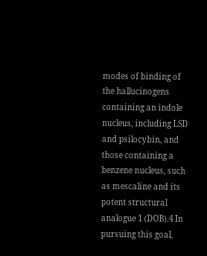modes of binding of the hallucinogens containing an indole nucleus, including LSD and psilocybin, and those containing a benzene nucleus, such as mescaline and its potent structural analogue 1 (DOB).4 In pursuing this goal,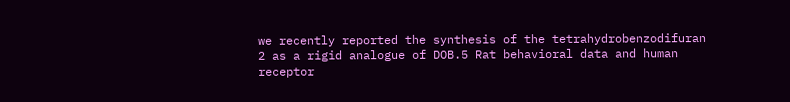we recently reported the synthesis of the tetrahydrobenzodifuran 2 as a rigid analogue of DOB.5 Rat behavioral data and human receptor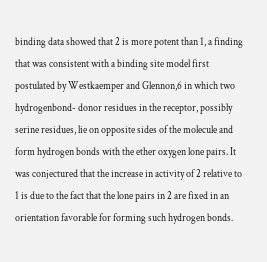binding data showed that 2 is more potent than 1, a finding that was consistent with a binding site model first postulated by Westkaemper and Glennon,6 in which two hydrogenbond- donor residues in the receptor, possibly serine residues, lie on opposite sides of the molecule and form hydrogen bonds with the ether oxygen lone pairs. It was conjectured that the increase in activity of 2 relative to 1 is due to the fact that the lone pairs in 2 are fixed in an orientation favorable for forming such hydrogen bonds.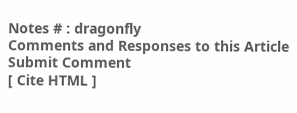Notes # : dragonfly
Comments and Responses to this Article
Submit Comment
[ Cite HTML ]